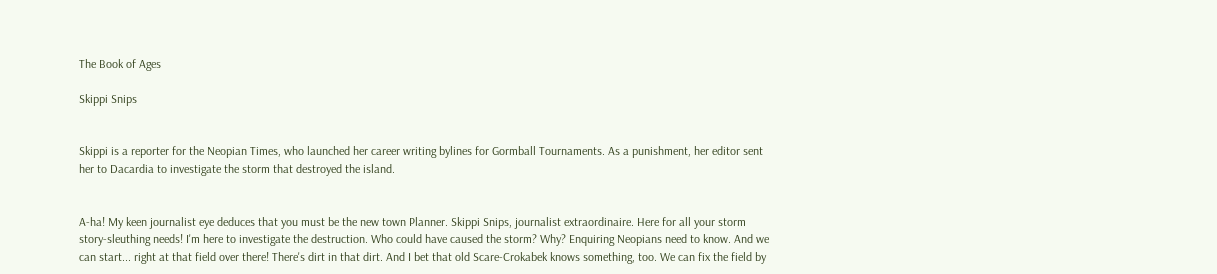The Book of Ages

Skippi Snips


Skippi is a reporter for the Neopian Times, who launched her career writing bylines for Gormball Tournaments. As a punishment, her editor sent her to Dacardia to investigate the storm that destroyed the island.


A-ha! My keen journalist eye deduces that you must be the new town Planner. Skippi Snips, journalist extraordinaire. Here for all your storm story-sleuthing needs! I'm here to investigate the destruction. Who could have caused the storm? Why? Enquiring Neopians need to know. And we can start... right at that field over there! There's dirt in that dirt. And I bet that old Scare-Crokabek knows something, too. We can fix the field by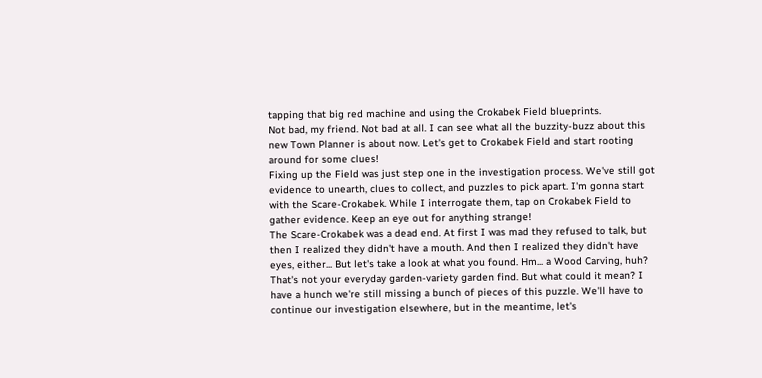tapping that big red machine and using the Crokabek Field blueprints.
Not bad, my friend. Not bad at all. I can see what all the buzzity-buzz about this new Town Planner is about now. Let's get to Crokabek Field and start rooting around for some clues!
Fixing up the Field was just step one in the investigation process. We've still got evidence to unearth, clues to collect, and puzzles to pick apart. I'm gonna start with the Scare-Crokabek. While I interrogate them, tap on Crokabek Field to gather evidence. Keep an eye out for anything strange!
The Scare-Crokabek was a dead end. At first I was mad they refused to talk, but then I realized they didn't have a mouth. And then I realized they didn't have eyes, either... But let's take a look at what you found. Hm... a Wood Carving, huh? That's not your everyday garden-variety garden find. But what could it mean? I have a hunch we're still missing a bunch of pieces of this puzzle. We'll have to continue our investigation elsewhere, but in the meantime, let's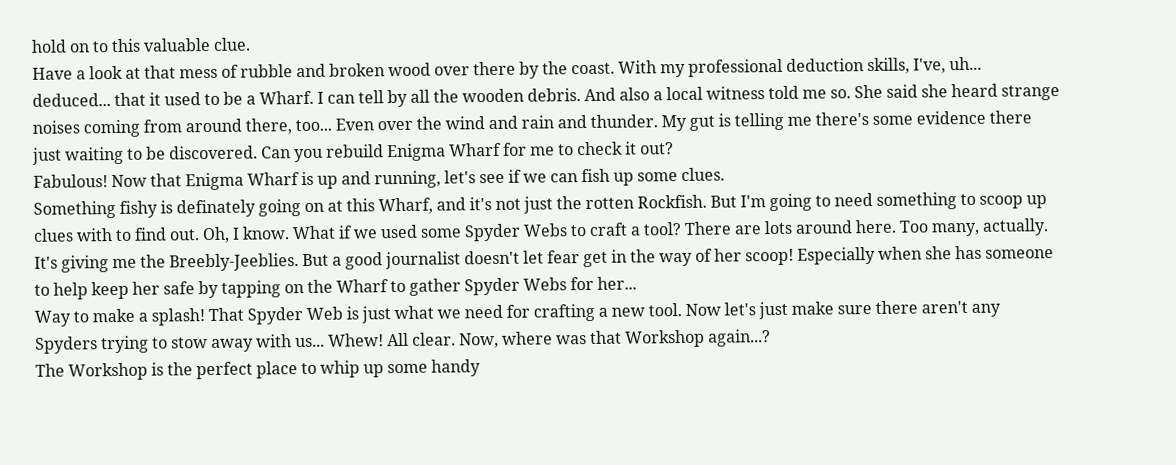hold on to this valuable clue.
Have a look at that mess of rubble and broken wood over there by the coast. With my professional deduction skills, I've, uh... deduced... that it used to be a Wharf. I can tell by all the wooden debris. And also a local witness told me so. She said she heard strange noises coming from around there, too... Even over the wind and rain and thunder. My gut is telling me there's some evidence there just waiting to be discovered. Can you rebuild Enigma Wharf for me to check it out?
Fabulous! Now that Enigma Wharf is up and running, let's see if we can fish up some clues.
Something fishy is definately going on at this Wharf, and it's not just the rotten Rockfish. But I'm going to need something to scoop up clues with to find out. Oh, I know. What if we used some Spyder Webs to craft a tool? There are lots around here. Too many, actually. It's giving me the Breebly-Jeeblies. But a good journalist doesn't let fear get in the way of her scoop! Especially when she has someone to help keep her safe by tapping on the Wharf to gather Spyder Webs for her...
Way to make a splash! That Spyder Web is just what we need for crafting a new tool. Now let's just make sure there aren't any Spyders trying to stow away with us... Whew! All clear. Now, where was that Workshop again...?
The Workshop is the perfect place to whip up some handy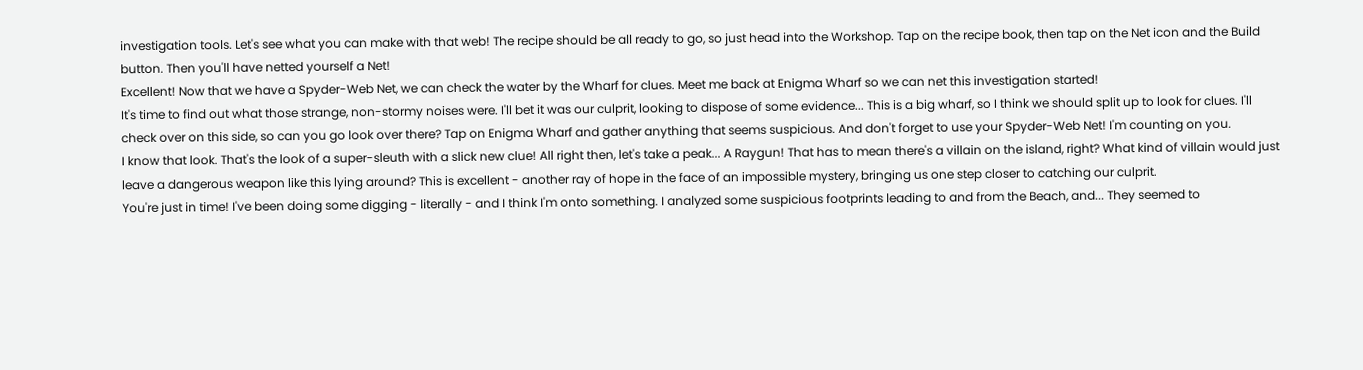investigation tools. Let's see what you can make with that web! The recipe should be all ready to go, so just head into the Workshop. Tap on the recipe book, then tap on the Net icon and the Build button. Then you'll have netted yourself a Net!
Excellent! Now that we have a Spyder-Web Net, we can check the water by the Wharf for clues. Meet me back at Enigma Wharf so we can net this investigation started!
It's time to find out what those strange, non-stormy noises were. I'll bet it was our culprit, looking to dispose of some evidence... This is a big wharf, so I think we should split up to look for clues. I'll check over on this side, so can you go look over there? Tap on Enigma Wharf and gather anything that seems suspicious. And don't forget to use your Spyder-Web Net! I'm counting on you.
I know that look. That's the look of a super-sleuth with a slick new clue! All right then, let's take a peak... A Raygun! That has to mean there's a villain on the island, right? What kind of villain would just leave a dangerous weapon like this lying around? This is excellent - another ray of hope in the face of an impossible mystery, bringing us one step closer to catching our culprit.
You're just in time! I've been doing some digging - literally - and I think I'm onto something. I analyzed some suspicious footprints leading to and from the Beach, and... They seemed to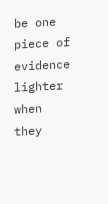be one piece of evidence lighter when they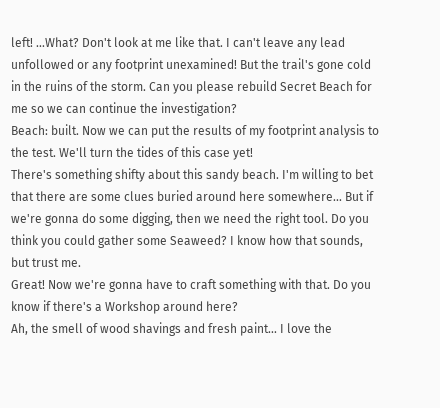left! ...What? Don't look at me like that. I can't leave any lead unfollowed or any footprint unexamined! But the trail's gone cold in the ruins of the storm. Can you please rebuild Secret Beach for me so we can continue the investigation?
Beach: built. Now we can put the results of my footprint analysis to the test. We'll turn the tides of this case yet!
There's something shifty about this sandy beach. I'm willing to bet that there are some clues buried around here somewhere... But if we're gonna do some digging, then we need the right tool. Do you think you could gather some Seaweed? I know how that sounds, but trust me.
Great! Now we're gonna have to craft something with that. Do you know if there's a Workshop around here?
Ah, the smell of wood shavings and fresh paint... I love the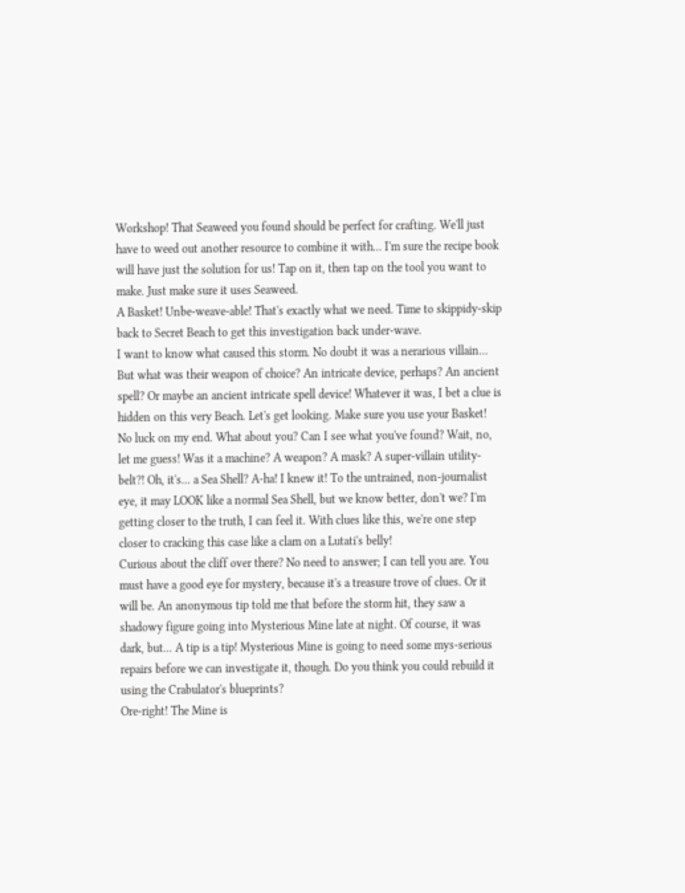Workshop! That Seaweed you found should be perfect for crafting. We'll just have to weed out another resource to combine it with... I'm sure the recipe book will have just the solution for us! Tap on it, then tap on the tool you want to make. Just make sure it uses Seaweed.
A Basket! Unbe-weave-able! That's exactly what we need. Time to skippidy-skip back to Secret Beach to get this investigation back under-wave.
I want to know what caused this storm. No doubt it was a nerarious villain... But what was their weapon of choice? An intricate device, perhaps? An ancient spell? Or maybe an ancient intricate spell device! Whatever it was, I bet a clue is hidden on this very Beach. Let's get looking. Make sure you use your Basket!
No luck on my end. What about you? Can I see what you've found? Wait, no, let me guess! Was it a machine? A weapon? A mask? A super-villain utility-belt?! Oh, it's... a Sea Shell? A-ha! I knew it! To the untrained, non-journalist eye, it may LOOK like a normal Sea Shell, but we know better, don't we? I'm getting closer to the truth, I can feel it. With clues like this, we're one step closer to cracking this case like a clam on a Lutati's belly!
Curious about the cliff over there? No need to answer; I can tell you are. You must have a good eye for mystery, because it's a treasure trove of clues. Or it will be. An anonymous tip told me that before the storm hit, they saw a shadowy figure going into Mysterious Mine late at night. Of course, it was dark, but... A tip is a tip! Mysterious Mine is going to need some mys-serious repairs before we can investigate it, though. Do you think you could rebuild it using the Crabulator's blueprints?
Ore-right! The Mine is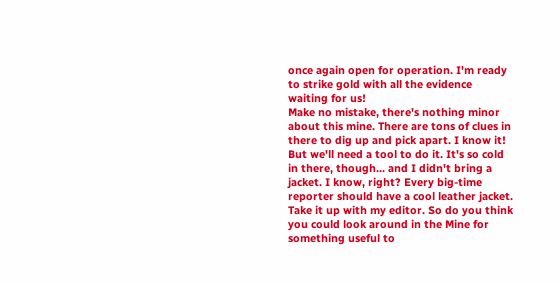once again open for operation. I'm ready to strike gold with all the evidence waiting for us!
Make no mistake, there's nothing minor about this mine. There are tons of clues in there to dig up and pick apart. I know it! But we'll need a tool to do it. It's so cold in there, though... and I didn't bring a jacket. I know, right? Every big-time reporter should have a cool leather jacket. Take it up with my editor. So do you think you could look around in the Mine for something useful to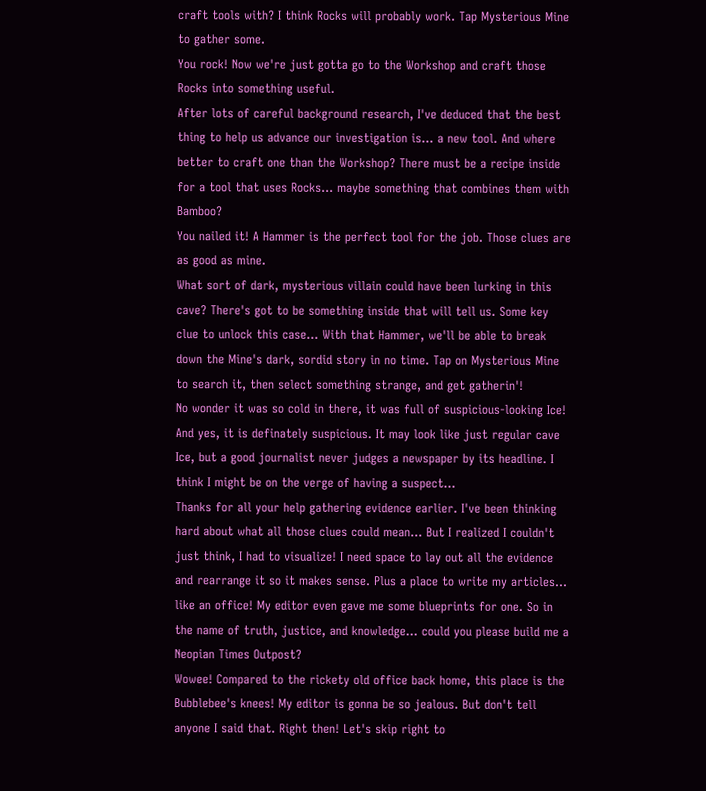craft tools with? I think Rocks will probably work. Tap Mysterious Mine to gather some.
You rock! Now we're just gotta go to the Workshop and craft those Rocks into something useful.
After lots of careful background research, I've deduced that the best thing to help us advance our investigation is... a new tool. And where better to craft one than the Workshop? There must be a recipe inside for a tool that uses Rocks... maybe something that combines them with Bamboo?
You nailed it! A Hammer is the perfect tool for the job. Those clues are as good as mine.
What sort of dark, mysterious villain could have been lurking in this cave? There's got to be something inside that will tell us. Some key clue to unlock this case... With that Hammer, we'll be able to break down the Mine's dark, sordid story in no time. Tap on Mysterious Mine to search it, then select something strange, and get gatherin'!
No wonder it was so cold in there, it was full of suspicious-looking Ice! And yes, it is definately suspicious. It may look like just regular cave Ice, but a good journalist never judges a newspaper by its headline. I think I might be on the verge of having a suspect...
Thanks for all your help gathering evidence earlier. I've been thinking hard about what all those clues could mean... But I realized I couldn't just think, I had to visualize! I need space to lay out all the evidence and rearrange it so it makes sense. Plus a place to write my articles... like an office! My editor even gave me some blueprints for one. So in the name of truth, justice, and knowledge... could you please build me a Neopian Times Outpost?
Wowee! Compared to the rickety old office back home, this place is the Bubblebee's knees! My editor is gonna be so jealous. But don't tell anyone I said that. Right then! Let's skip right to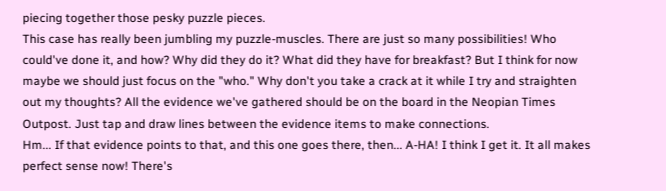piecing together those pesky puzzle pieces.
This case has really been jumbling my puzzle-muscles. There are just so many possibilities! Who could've done it, and how? Why did they do it? What did they have for breakfast? But I think for now maybe we should just focus on the "who." Why don't you take a crack at it while I try and straighten out my thoughts? All the evidence we've gathered should be on the board in the Neopian Times Outpost. Just tap and draw lines between the evidence items to make connections.
Hm... If that evidence points to that, and this one goes there, then... A-HA! I think I get it. It all makes perfect sense now! There's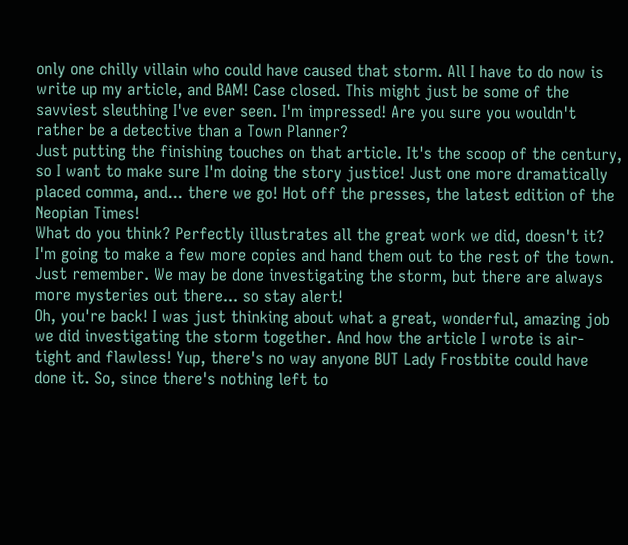only one chilly villain who could have caused that storm. All I have to do now is write up my article, and BAM! Case closed. This might just be some of the savviest sleuthing I've ever seen. I'm impressed! Are you sure you wouldn't rather be a detective than a Town Planner?
Just putting the finishing touches on that article. It's the scoop of the century, so I want to make sure I'm doing the story justice! Just one more dramatically placed comma, and... there we go! Hot off the presses, the latest edition of the Neopian Times!
What do you think? Perfectly illustrates all the great work we did, doesn't it? I'm going to make a few more copies and hand them out to the rest of the town. Just remember. We may be done investigating the storm, but there are always more mysteries out there... so stay alert!
Oh, you're back! I was just thinking about what a great, wonderful, amazing job we did investigating the storm together. And how the article I wrote is air-tight and flawless! Yup, there's no way anyone BUT Lady Frostbite could have done it. So, since there's nothing left to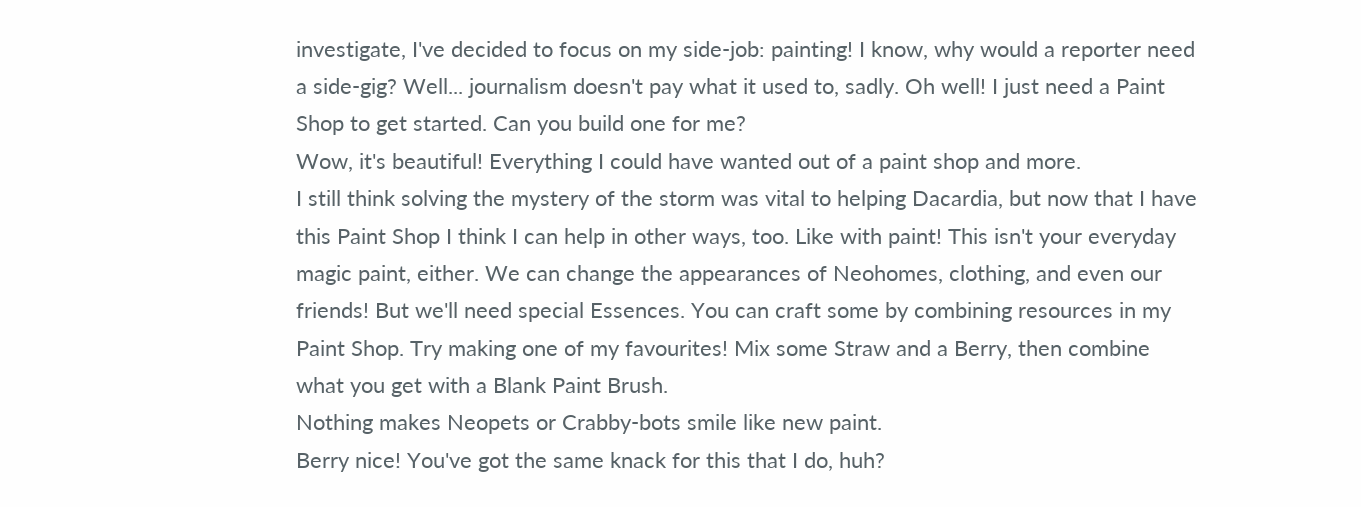investigate, I've decided to focus on my side-job: painting! I know, why would a reporter need a side-gig? Well... journalism doesn't pay what it used to, sadly. Oh well! I just need a Paint Shop to get started. Can you build one for me?
Wow, it's beautiful! Everything I could have wanted out of a paint shop and more.
I still think solving the mystery of the storm was vital to helping Dacardia, but now that I have this Paint Shop I think I can help in other ways, too. Like with paint! This isn't your everyday magic paint, either. We can change the appearances of Neohomes, clothing, and even our friends! But we'll need special Essences. You can craft some by combining resources in my Paint Shop. Try making one of my favourites! Mix some Straw and a Berry, then combine what you get with a Blank Paint Brush.
Nothing makes Neopets or Crabby-bots smile like new paint.
Berry nice! You've got the same knack for this that I do, huh?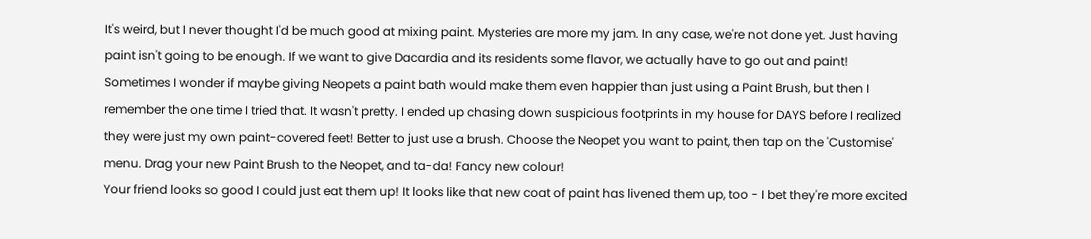It's weird, but I never thought I'd be much good at mixing paint. Mysteries are more my jam. In any case, we're not done yet. Just having paint isn't going to be enough. If we want to give Dacardia and its residents some flavor, we actually have to go out and paint!
Sometimes I wonder if maybe giving Neopets a paint bath would make them even happier than just using a Paint Brush, but then I remember the one time I tried that. It wasn't pretty. I ended up chasing down suspicious footprints in my house for DAYS before I realized they were just my own paint-covered feet! Better to just use a brush. Choose the Neopet you want to paint, then tap on the 'Customise' menu. Drag your new Paint Brush to the Neopet, and ta-da! Fancy new colour!
Your friend looks so good I could just eat them up! It looks like that new coat of paint has livened them up, too - I bet they're more excited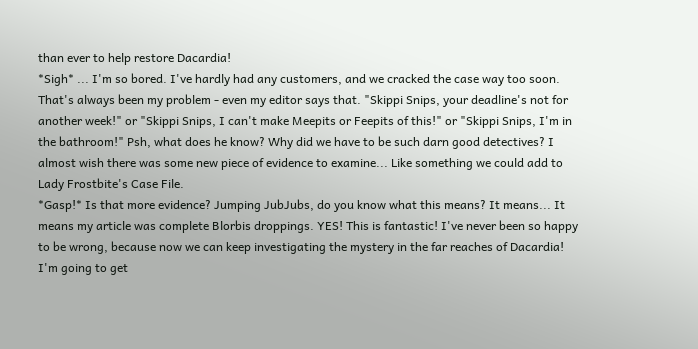than ever to help restore Dacardia!
*Sigh* ... I'm so bored. I've hardly had any customers, and we cracked the case way too soon. That's always been my problem - even my editor says that. "Skippi Snips, your deadline's not for another week!" or "Skippi Snips, I can't make Meepits or Feepits of this!" or "Skippi Snips, I'm in the bathroom!" Psh, what does he know? Why did we have to be such darn good detectives? I almost wish there was some new piece of evidence to examine... Like something we could add to Lady Frostbite's Case File.
*Gasp!* Is that more evidence? Jumping JubJubs, do you know what this means? It means... It means my article was complete Blorbis droppings. YES! This is fantastic! I've never been so happy to be wrong, because now we can keep investigating the mystery in the far reaches of Dacardia! I'm going to get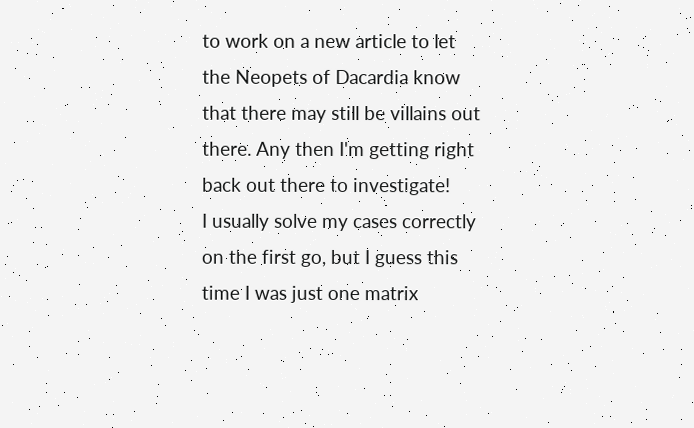to work on a new article to let the Neopets of Dacardia know that there may still be villains out there. Any then I'm getting right back out there to investigate!
I usually solve my cases correctly on the first go, but I guess this time I was just one matrix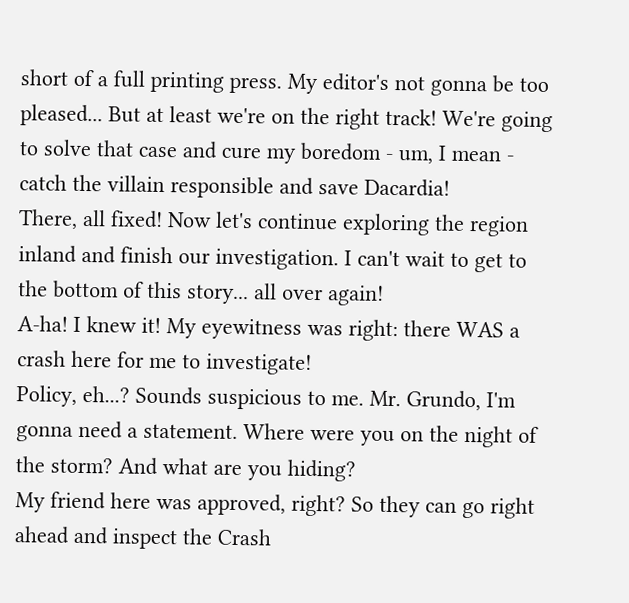short of a full printing press. My editor's not gonna be too pleased... But at least we're on the right track! We're going to solve that case and cure my boredom - um, I mean - catch the villain responsible and save Dacardia!
There, all fixed! Now let's continue exploring the region inland and finish our investigation. I can't wait to get to the bottom of this story... all over again!
A-ha! I knew it! My eyewitness was right: there WAS a crash here for me to investigate!
Policy, eh...? Sounds suspicious to me. Mr. Grundo, I'm gonna need a statement. Where were you on the night of the storm? And what are you hiding?
My friend here was approved, right? So they can go right ahead and inspect the Crash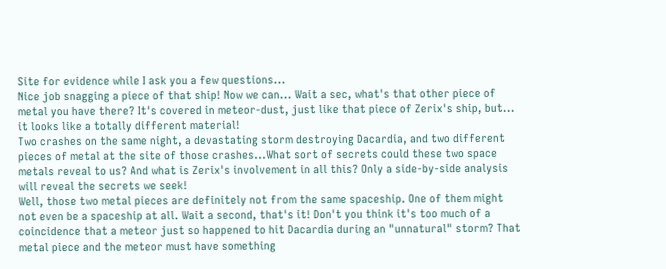Site for evidence while I ask you a few questions...
Nice job snagging a piece of that ship! Now we can... Wait a sec, what's that other piece of metal you have there? It's covered in meteor-dust, just like that piece of Zerix's ship, but... it looks like a totally different material!
Two crashes on the same night, a devastating storm destroying Dacardia, and two different pieces of metal at the site of those crashes...What sort of secrets could these two space metals reveal to us? And what is Zerix's involvement in all this? Only a side-by-side analysis will reveal the secrets we seek!
Well, those two metal pieces are definitely not from the same spaceship. One of them might not even be a spaceship at all. Wait a second, that's it! Don't you think it's too much of a coincidence that a meteor just so happened to hit Dacardia during an "unnatural" storm? That metal piece and the meteor must have something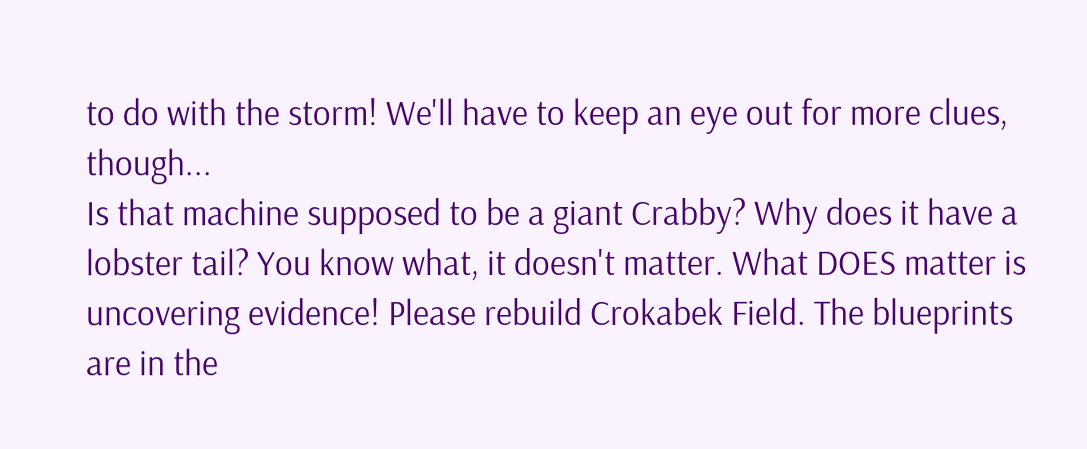to do with the storm! We'll have to keep an eye out for more clues, though...
Is that machine supposed to be a giant Crabby? Why does it have a lobster tail? You know what, it doesn't matter. What DOES matter is uncovering evidence! Please rebuild Crokabek Field. The blueprints are in the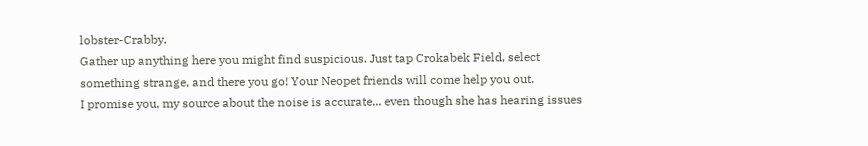lobster-Crabby.
Gather up anything here you might find suspicious. Just tap Crokabek Field, select something strange, and there you go! Your Neopet friends will come help you out.
I promise you, my source about the noise is accurate... even though she has hearing issues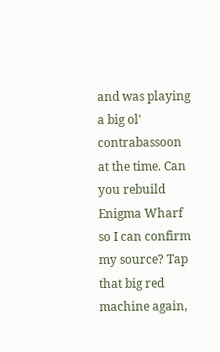and was playing a big ol' contrabassoon at the time. Can you rebuild Enigma Wharf so I can confirm my source? Tap that big red machine again,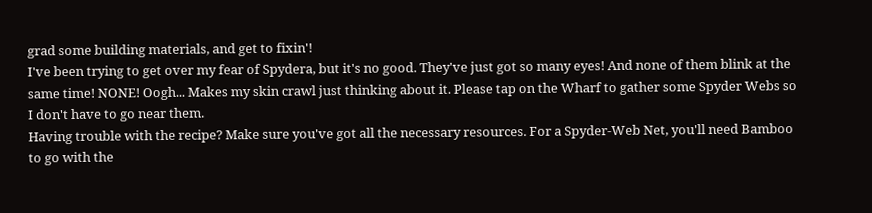grad some building materials, and get to fixin'!
I've been trying to get over my fear of Spydera, but it's no good. They've just got so many eyes! And none of them blink at the same time! NONE! Oogh... Makes my skin crawl just thinking about it. Please tap on the Wharf to gather some Spyder Webs so I don't have to go near them.
Having trouble with the recipe? Make sure you've got all the necessary resources. For a Spyder-Web Net, you'll need Bamboo to go with the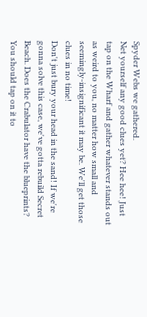Spyder Webs we gathered.
Net yourself any good clues yet? Hee hee! Just tap on the Wharf and gather whatever stands out as weird to you, no matter how small and seemingly-insignificant it may be. We'll get those clues in no time!
Don't just bury your head in the sand! If we're gonna solve this case, we've gotta rebuild Secret Beach. Does the Crabulator have the blueprints? You should tap on it to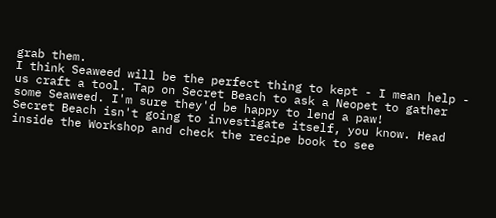grab them.
I think Seaweed will be the perfect thing to kept - I mean help - us craft a tool. Tap on Secret Beach to ask a Neopet to gather some Seaweed. I'm sure they'd be happy to lend a paw!
Secret Beach isn't going to investigate itself, you know. Head inside the Workshop and check the recipe book to see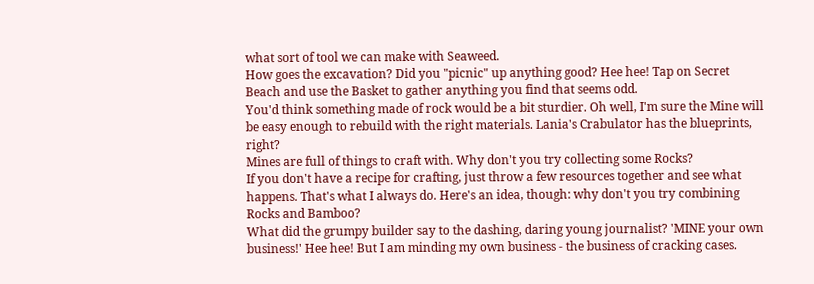what sort of tool we can make with Seaweed.
How goes the excavation? Did you "picnic" up anything good? Hee hee! Tap on Secret Beach and use the Basket to gather anything you find that seems odd.
You'd think something made of rock would be a bit sturdier. Oh well, I'm sure the Mine will be easy enough to rebuild with the right materials. Lania's Crabulator has the blueprints, right?
Mines are full of things to craft with. Why don't you try collecting some Rocks?
If you don't have a recipe for crafting, just throw a few resources together and see what happens. That's what I always do. Here's an idea, though: why don't you try combining Rocks and Bamboo?
What did the grumpy builder say to the dashing, daring young journalist? 'MINE your own business!' Hee hee! But I am minding my own business - the business of cracking cases.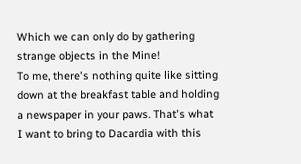Which we can only do by gathering strange objects in the Mine!
To me, there's nothing quite like sitting down at the breakfast table and holding a newspaper in your paws. That's what I want to bring to Dacardia with this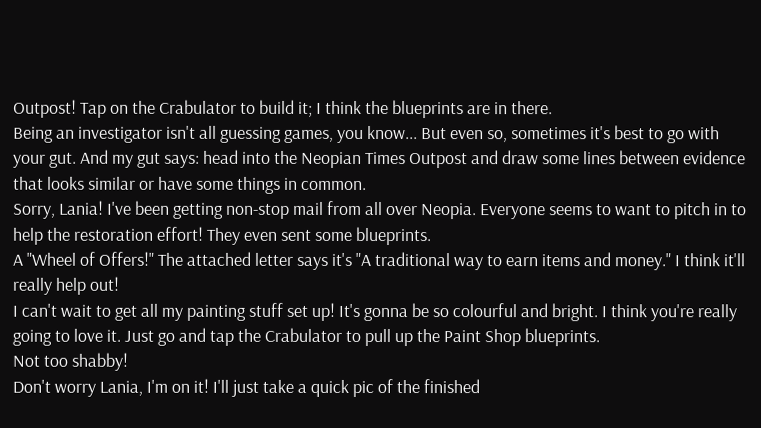Outpost! Tap on the Crabulator to build it; I think the blueprints are in there.
Being an investigator isn't all guessing games, you know... But even so, sometimes it's best to go with your gut. And my gut says: head into the Neopian Times Outpost and draw some lines between evidence that looks similar or have some things in common.
Sorry, Lania! I've been getting non-stop mail from all over Neopia. Everyone seems to want to pitch in to help the restoration effort! They even sent some blueprints.
A "Wheel of Offers!" The attached letter says it's "A traditional way to earn items and money." I think it'll really help out!
I can't wait to get all my painting stuff set up! It's gonna be so colourful and bright. I think you're really going to love it. Just go and tap the Crabulator to pull up the Paint Shop blueprints.
Not too shabby!
Don't worry Lania, I'm on it! I'll just take a quick pic of the finished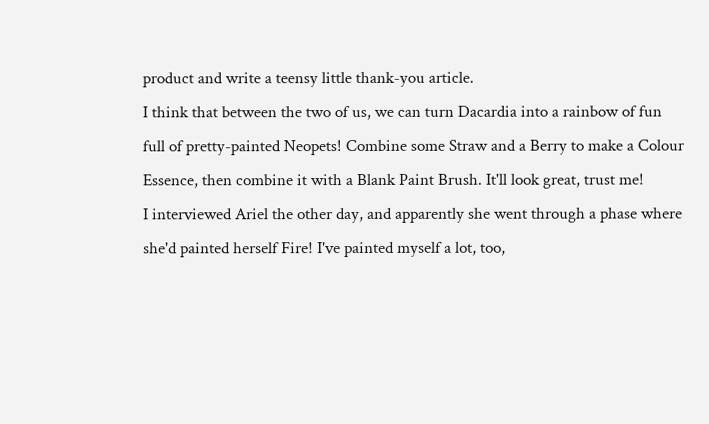product and write a teensy little thank-you article.
I think that between the two of us, we can turn Dacardia into a rainbow of fun full of pretty-painted Neopets! Combine some Straw and a Berry to make a Colour Essence, then combine it with a Blank Paint Brush. It'll look great, trust me!
I interviewed Ariel the other day, and apparently she went through a phase where she'd painted herself Fire! I've painted myself a lot, too,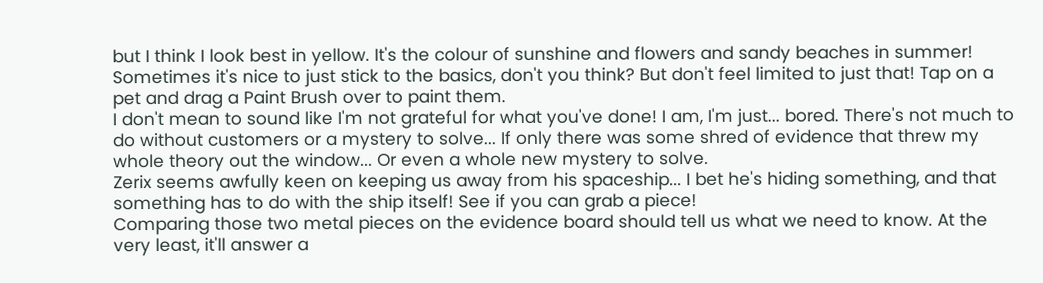but I think I look best in yellow. It's the colour of sunshine and flowers and sandy beaches in summer! Sometimes it's nice to just stick to the basics, don't you think? But don't feel limited to just that! Tap on a pet and drag a Paint Brush over to paint them.
I don't mean to sound like I'm not grateful for what you've done! I am, I'm just... bored. There's not much to do without customers or a mystery to solve... If only there was some shred of evidence that threw my whole theory out the window... Or even a whole new mystery to solve.
Zerix seems awfully keen on keeping us away from his spaceship... I bet he's hiding something, and that something has to do with the ship itself! See if you can grab a piece!
Comparing those two metal pieces on the evidence board should tell us what we need to know. At the very least, it'll answer a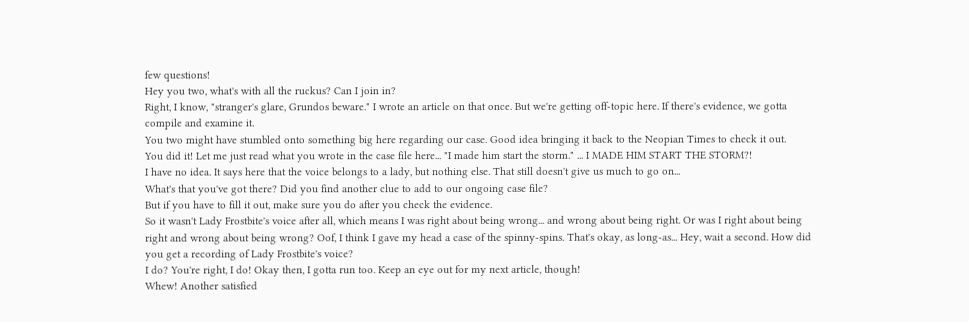few questions!
Hey you two, what's with all the ruckus? Can I join in?
Right, I know, "stranger's glare, Grundos beware." I wrote an article on that once. But we're getting off-topic here. If there's evidence, we gotta compile and examine it.
You two might have stumbled onto something big here regarding our case. Good idea bringing it back to the Neopian Times to check it out.
You did it! Let me just read what you wrote in the case file here... "I made him start the storm." ... I MADE HIM START THE STORM?!
I have no idea. It says here that the voice belongs to a lady, but nothing else. That still doesn't give us much to go on...
What's that you've got there? Did you find another clue to add to our ongoing case file?
But if you have to fill it out, make sure you do after you check the evidence.
So it wasn't Lady Frostbite's voice after all, which means I was right about being wrong... and wrong about being right. Or was I right about being right and wrong about being wrong? Oof, I think I gave my head a case of the spinny-spins. That's okay, as long-as... Hey, wait a second. How did you get a recording of Lady Frostbite's voice?
I do? You're right, I do! Okay then, I gotta run too. Keep an eye out for my next article, though!
Whew! Another satisfied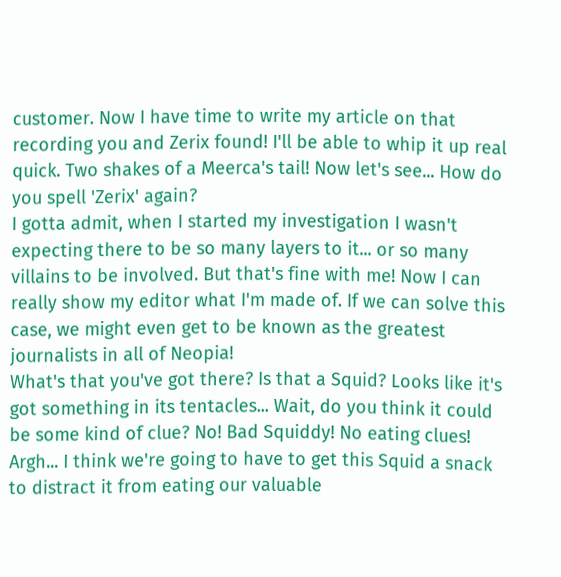customer. Now I have time to write my article on that recording you and Zerix found! I'll be able to whip it up real quick. Two shakes of a Meerca's tail! Now let's see... How do you spell 'Zerix' again?
I gotta admit, when I started my investigation I wasn't expecting there to be so many layers to it... or so many villains to be involved. But that's fine with me! Now I can really show my editor what I'm made of. If we can solve this case, we might even get to be known as the greatest journalists in all of Neopia!
What's that you've got there? Is that a Squid? Looks like it's got something in its tentacles... Wait, do you think it could be some kind of clue? No! Bad Squiddy! No eating clues! Argh... I think we're going to have to get this Squid a snack to distract it from eating our valuable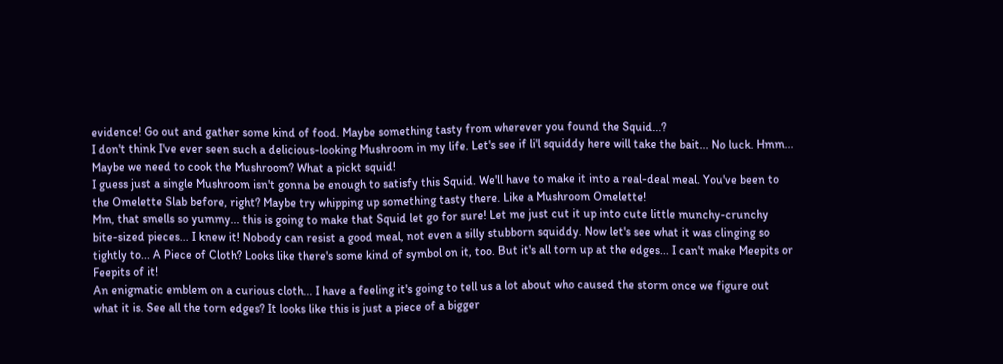evidence! Go out and gather some kind of food. Maybe something tasty from wherever you found the Squid...?
I don't think I've ever seen such a delicious-looking Mushroom in my life. Let's see if li'l squiddy here will take the bait... No luck. Hmm... Maybe we need to cook the Mushroom? What a pickt squid!
I guess just a single Mushroom isn't gonna be enough to satisfy this Squid. We'll have to make it into a real-deal meal. You've been to the Omelette Slab before, right? Maybe try whipping up something tasty there. Like a Mushroom Omelette!
Mm, that smells so yummy... this is going to make that Squid let go for sure! Let me just cut it up into cute little munchy-crunchy bite-sized pieces... I knew it! Nobody can resist a good meal, not even a silly stubborn squiddy. Now let's see what it was clinging so tightly to... A Piece of Cloth? Looks like there's some kind of symbol on it, too. But it's all torn up at the edges... I can't make Meepits or Feepits of it!
An enigmatic emblem on a curious cloth... I have a feeling it's going to tell us a lot about who caused the storm once we figure out what it is. See all the torn edges? It looks like this is just a piece of a bigger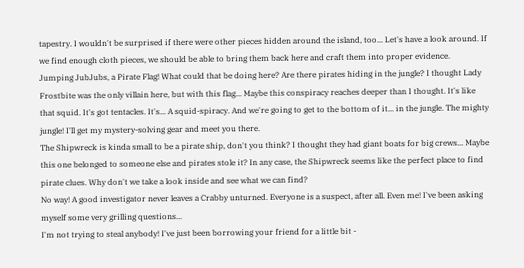tapestry. I wouldn't be surprised if there were other pieces hidden around the island, too... Let's have a look around. If we find enough cloth pieces, we should be able to bring them back here and craft them into proper evidence.
Jumping JubJubs, a Pirate Flag! What could that be doing here? Are there pirates hiding in the jungle? I thought Lady Frostbite was the only villain here, but with this flag... Maybe this conspiracy reaches deeper than I thought. It's like that squid. It's got tentacles. It's... A squid-spiracy. And we're going to get to the bottom of it... in the jungle. The mighty jungle! I'll get my mystery-solving gear and meet you there.
The Shipwreck is kinda small to be a pirate ship, don't you think? I thought they had giant boats for big crews... Maybe this one belonged to someone else and pirates stole it? In any case, the Shipwreck seems like the perfect place to find pirate clues. Why don't we take a look inside and see what we can find?
No way! A good investigator never leaves a Crabby unturned. Everyone is a suspect, after all. Even me! I've been asking myself some very grilling questions...
I'm not trying to steal anybody! I've just been borrowing your friend for a little bit -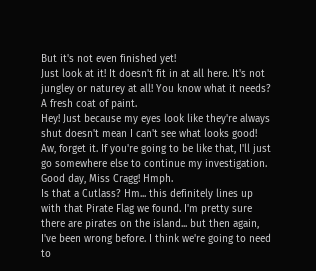But it's not even finished yet!
Just look at it! It doesn't fit in at all here. It's not jungley or naturey at all! You know what it needs? A fresh coat of paint.
Hey! Just because my eyes look like they're always shut doesn't mean I can't see what looks good! Aw, forget it. If you're going to be like that, I'll just go somewhere else to continue my investigation. Good day, Miss Cragg! Hmph.
Is that a Cutlass? Hm... this definitely lines up with that Pirate Flag we found. I'm pretty sure there are pirates on the island... but then again, I've been wrong before. I think we're going to need to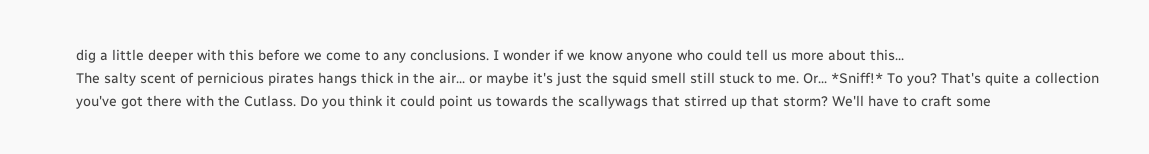dig a little deeper with this before we come to any conclusions. I wonder if we know anyone who could tell us more about this...
The salty scent of pernicious pirates hangs thick in the air... or maybe it's just the squid smell still stuck to me. Or... *Sniff!* To you? That's quite a collection you've got there with the Cutlass. Do you think it could point us towards the scallywags that stirred up that storm? We'll have to craft some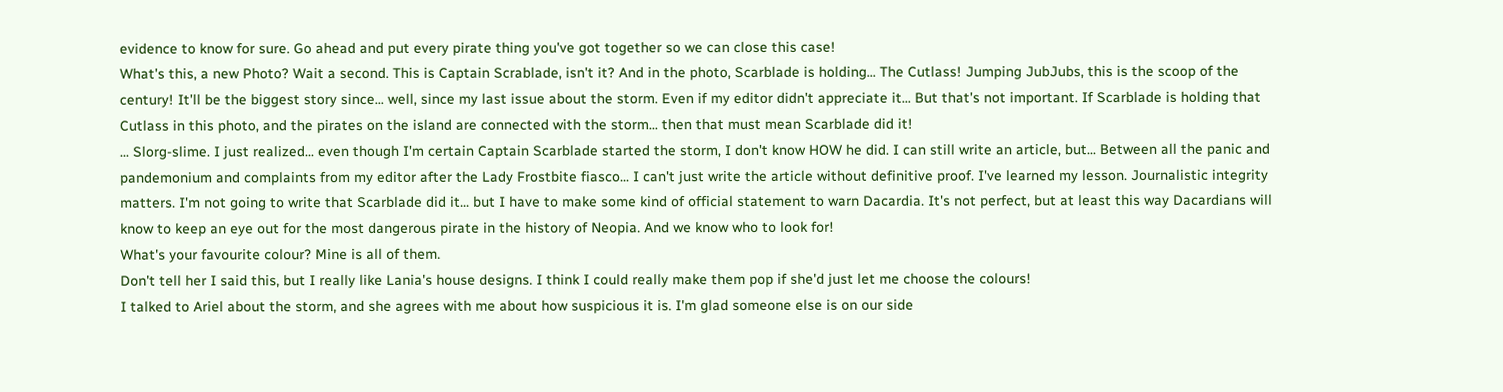evidence to know for sure. Go ahead and put every pirate thing you've got together so we can close this case!
What's this, a new Photo? Wait a second. This is Captain Scrablade, isn't it? And in the photo, Scarblade is holding... The Cutlass! Jumping JubJubs, this is the scoop of the century! It'll be the biggest story since... well, since my last issue about the storm. Even if my editor didn't appreciate it... But that's not important. If Scarblade is holding that Cutlass in this photo, and the pirates on the island are connected with the storm... then that must mean Scarblade did it!
... Slorg-slime. I just realized... even though I'm certain Captain Scarblade started the storm, I don't know HOW he did. I can still write an article, but... Between all the panic and pandemonium and complaints from my editor after the Lady Frostbite fiasco... I can't just write the article without definitive proof. I've learned my lesson. Journalistic integrity matters. I'm not going to write that Scarblade did it... but I have to make some kind of official statement to warn Dacardia. It's not perfect, but at least this way Dacardians will know to keep an eye out for the most dangerous pirate in the history of Neopia. And we know who to look for!
What's your favourite colour? Mine is all of them.
Don't tell her I said this, but I really like Lania's house designs. I think I could really make them pop if she'd just let me choose the colours!
I talked to Ariel about the storm, and she agrees with me about how suspicious it is. I'm glad someone else is on our side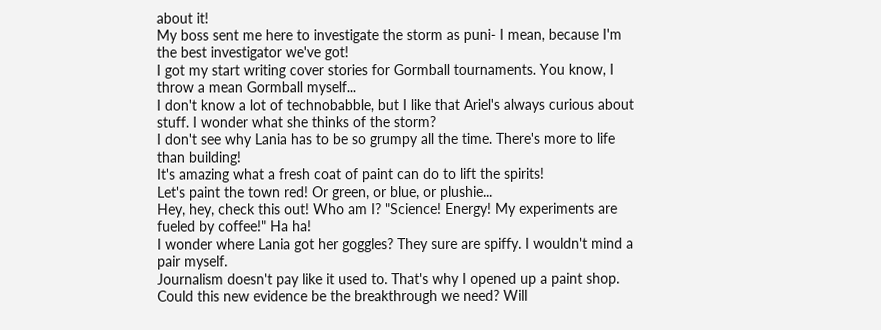about it!
My boss sent me here to investigate the storm as puni- I mean, because I'm the best investigator we've got!
I got my start writing cover stories for Gormball tournaments. You know, I throw a mean Gormball myself...
I don't know a lot of technobabble, but I like that Ariel's always curious about stuff. I wonder what she thinks of the storm?
I don't see why Lania has to be so grumpy all the time. There's more to life than building!
It's amazing what a fresh coat of paint can do to lift the spirits!
Let's paint the town red! Or green, or blue, or plushie...
Hey, hey, check this out! Who am I? "Science! Energy! My experiments are fueled by coffee!" Ha ha!
I wonder where Lania got her goggles? They sure are spiffy. I wouldn't mind a pair myself.
Journalism doesn't pay like it used to. That's why I opened up a paint shop.
Could this new evidence be the breakthrough we need? Will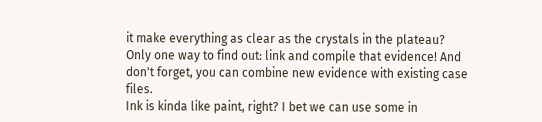it make everything as clear as the crystals in the plateau? Only one way to find out: link and compile that evidence! And don't forget, you can combine new evidence with existing case files.
Ink is kinda like paint, right? I bet we can use some in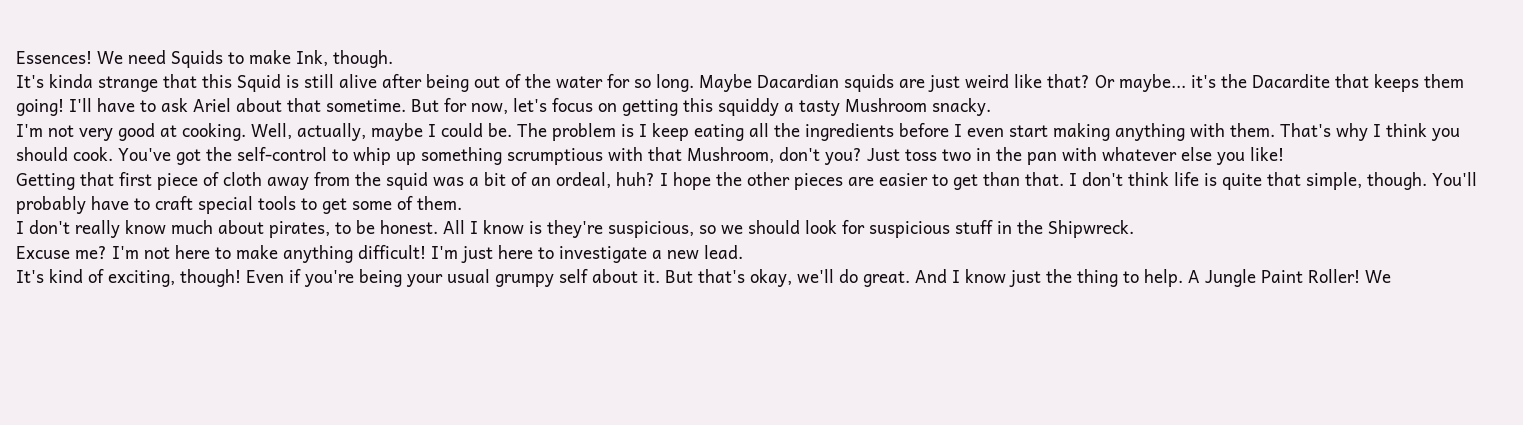Essences! We need Squids to make Ink, though.
It's kinda strange that this Squid is still alive after being out of the water for so long. Maybe Dacardian squids are just weird like that? Or maybe... it's the Dacardite that keeps them going! I'll have to ask Ariel about that sometime. But for now, let's focus on getting this squiddy a tasty Mushroom snacky.
I'm not very good at cooking. Well, actually, maybe I could be. The problem is I keep eating all the ingredients before I even start making anything with them. That's why I think you should cook. You've got the self-control to whip up something scrumptious with that Mushroom, don't you? Just toss two in the pan with whatever else you like!
Getting that first piece of cloth away from the squid was a bit of an ordeal, huh? I hope the other pieces are easier to get than that. I don't think life is quite that simple, though. You'll probably have to craft special tools to get some of them.
I don't really know much about pirates, to be honest. All I know is they're suspicious, so we should look for suspicious stuff in the Shipwreck.
Excuse me? I'm not here to make anything difficult! I'm just here to investigate a new lead.
It's kind of exciting, though! Even if you're being your usual grumpy self about it. But that's okay, we'll do great. And I know just the thing to help. A Jungle Paint Roller! We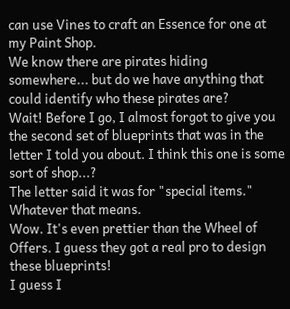can use Vines to craft an Essence for one at my Paint Shop.
We know there are pirates hiding somewhere... but do we have anything that could identify who these pirates are?
Wait! Before I go, I almost forgot to give you the second set of blueprints that was in the letter I told you about. I think this one is some sort of shop...?
The letter said it was for "special items." Whatever that means.
Wow. It's even prettier than the Wheel of Offers. I guess they got a real pro to design these blueprints!
I guess I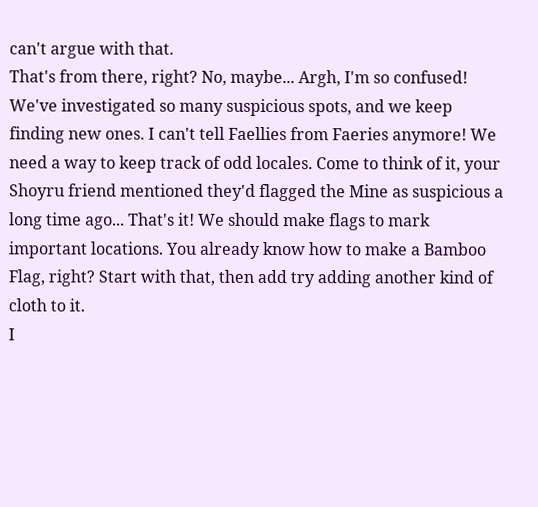can't argue with that.
That's from there, right? No, maybe... Argh, I'm so confused! We've investigated so many suspicious spots, and we keep finding new ones. I can't tell Faellies from Faeries anymore! We need a way to keep track of odd locales. Come to think of it, your Shoyru friend mentioned they'd flagged the Mine as suspicious a long time ago... That's it! We should make flags to mark important locations. You already know how to make a Bamboo Flag, right? Start with that, then add try adding another kind of cloth to it.
I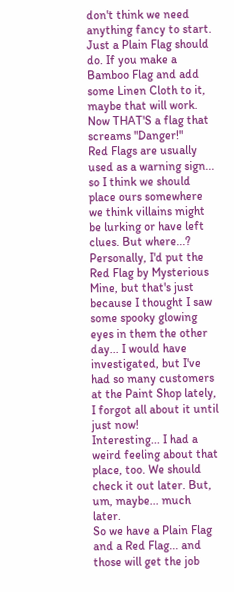don't think we need anything fancy to start. Just a Plain Flag should do. If you make a Bamboo Flag and add some Linen Cloth to it, maybe that will work.
Now THAT'S a flag that screams "Danger!"
Red Flags are usually used as a warning sign... so I think we should place ours somewhere we think villains might be lurking or have left clues. But where...? Personally, I'd put the Red Flag by Mysterious Mine, but that's just because I thought I saw some spooky glowing eyes in them the other day... I would have investigated, but I've had so many customers at the Paint Shop lately, I forgot all about it until just now!
Interesting... I had a weird feeling about that place, too. We should check it out later. But, um, maybe... much later.
So we have a Plain Flag and a Red Flag... and those will get the job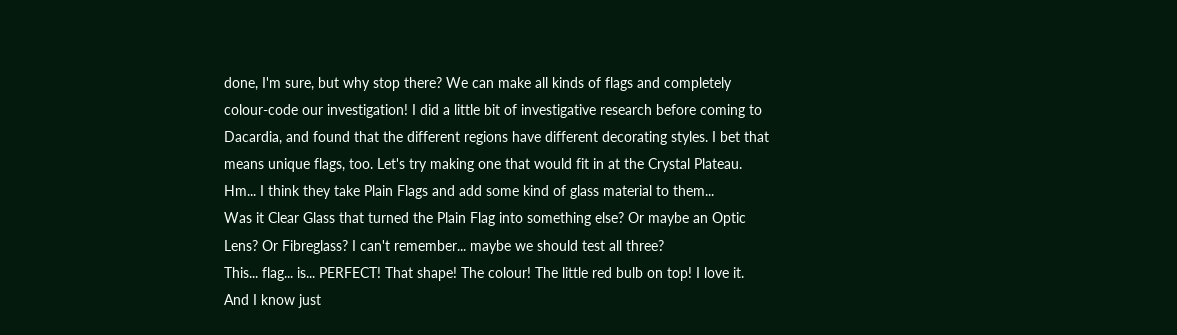done, I'm sure, but why stop there? We can make all kinds of flags and completely colour-code our investigation! I did a little bit of investigative research before coming to Dacardia, and found that the different regions have different decorating styles. I bet that means unique flags, too. Let's try making one that would fit in at the Crystal Plateau. Hm... I think they take Plain Flags and add some kind of glass material to them...
Was it Clear Glass that turned the Plain Flag into something else? Or maybe an Optic Lens? Or Fibreglass? I can't remember... maybe we should test all three?
This... flag... is... PERFECT! That shape! The colour! The little red bulb on top! I love it. And I know just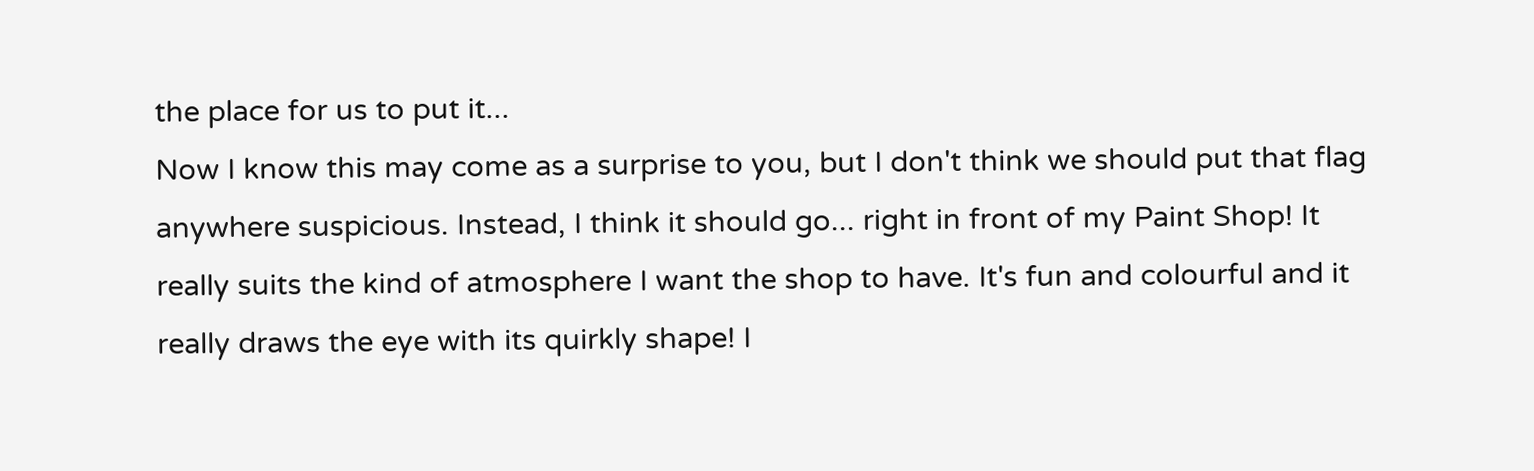the place for us to put it...
Now I know this may come as a surprise to you, but I don't think we should put that flag anywhere suspicious. Instead, I think it should go... right in front of my Paint Shop! It really suits the kind of atmosphere I want the shop to have. It's fun and colourful and it really draws the eye with its quirkly shape! I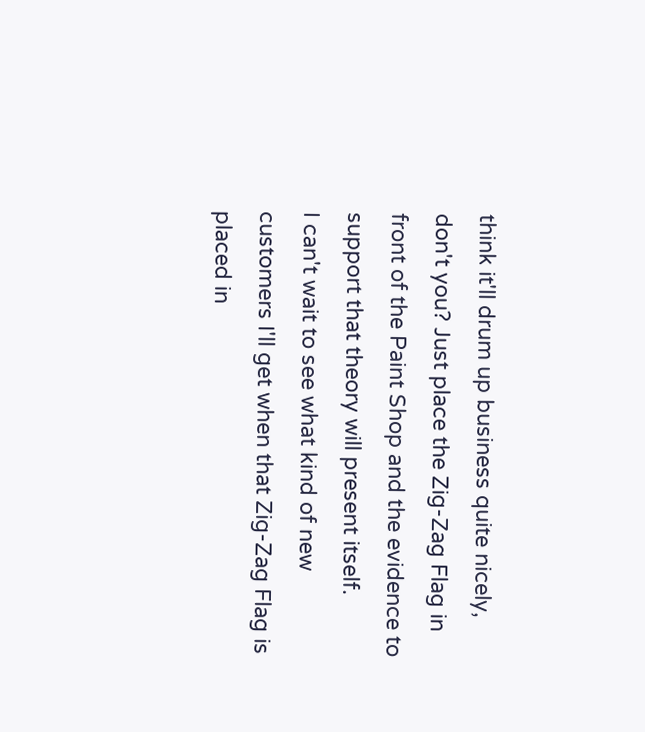think it'll drum up business quite nicely, don't you? Just place the Zig-Zag Flag in front of the Paint Shop and the evidence to support that theory will present itself.
I can't wait to see what kind of new customers I'll get when that Zig-Zag Flag is placed in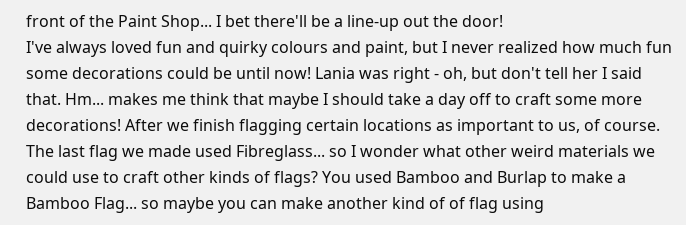front of the Paint Shop... I bet there'll be a line-up out the door!
I've always loved fun and quirky colours and paint, but I never realized how much fun some decorations could be until now! Lania was right - oh, but don't tell her I said that. Hm... makes me think that maybe I should take a day off to craft some more decorations! After we finish flagging certain locations as important to us, of course.
The last flag we made used Fibreglass... so I wonder what other weird materials we could use to craft other kinds of flags? You used Bamboo and Burlap to make a Bamboo Flag... so maybe you can make another kind of of flag using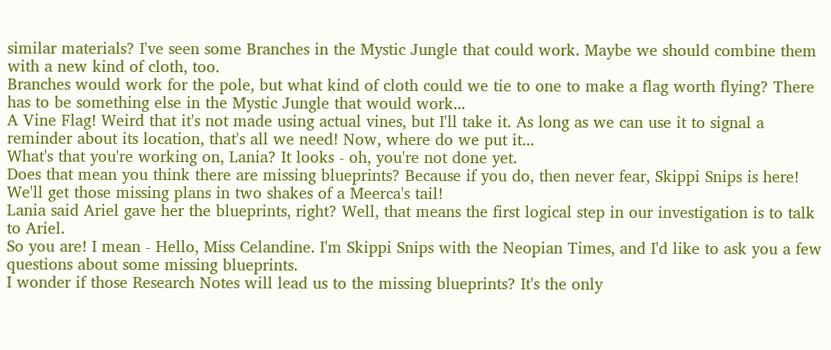similar materials? I've seen some Branches in the Mystic Jungle that could work. Maybe we should combine them with a new kind of cloth, too.
Branches would work for the pole, but what kind of cloth could we tie to one to make a flag worth flying? There has to be something else in the Mystic Jungle that would work...
A Vine Flag! Weird that it's not made using actual vines, but I'll take it. As long as we can use it to signal a reminder about its location, that's all we need! Now, where do we put it...
What's that you're working on, Lania? It looks - oh, you're not done yet.
Does that mean you think there are missing blueprints? Because if you do, then never fear, Skippi Snips is here! We'll get those missing plans in two shakes of a Meerca's tail!
Lania said Ariel gave her the blueprints, right? Well, that means the first logical step in our investigation is to talk to Ariel.
So you are! I mean - Hello, Miss Celandine. I'm Skippi Snips with the Neopian Times, and I'd like to ask you a few questions about some missing blueprints.
I wonder if those Research Notes will lead us to the missing blueprints? It's the only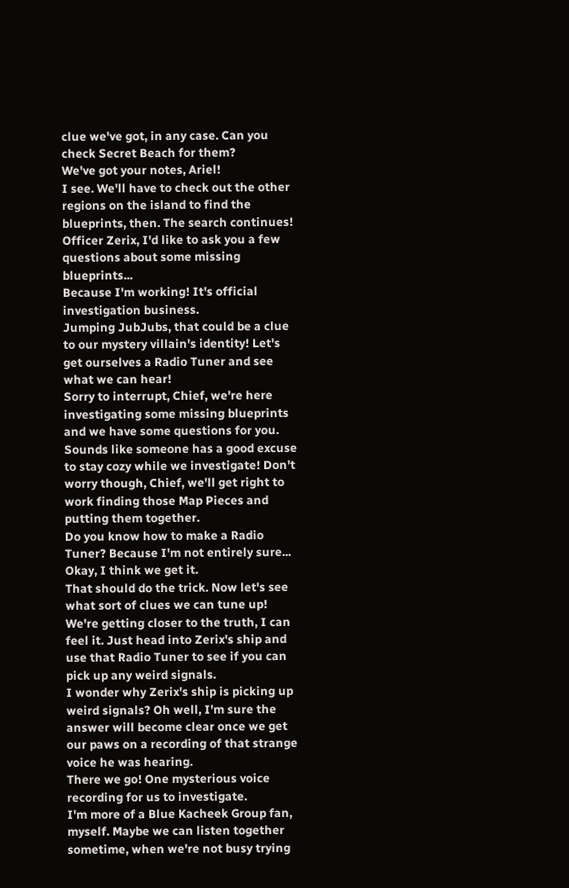clue we've got, in any case. Can you check Secret Beach for them?
We've got your notes, Ariel!
I see. We'll have to check out the other regions on the island to find the blueprints, then. The search continues!
Officer Zerix, I'd like to ask you a few questions about some missing blueprints...
Because I'm working! It's official investigation business.
Jumping JubJubs, that could be a clue to our mystery villain's identity! Let's get ourselves a Radio Tuner and see what we can hear!
Sorry to interrupt, Chief, we're here investigating some missing blueprints and we have some questions for you.
Sounds like someone has a good excuse to stay cozy while we investigate! Don't worry though, Chief, we'll get right to work finding those Map Pieces and putting them together.
Do you know how to make a Radio Tuner? Because I'm not entirely sure...
Okay, I think we get it.
That should do the trick. Now let's see what sort of clues we can tune up!
We're getting closer to the truth, I can feel it. Just head into Zerix's ship and use that Radio Tuner to see if you can pick up any weird signals.
I wonder why Zerix's ship is picking up weird signals? Oh well, I'm sure the answer will become clear once we get our paws on a recording of that strange voice he was hearing.
There we go! One mysterious voice recording for us to investigate.
I'm more of a Blue Kacheek Group fan, myself. Maybe we can listen together sometime, when we're not busy trying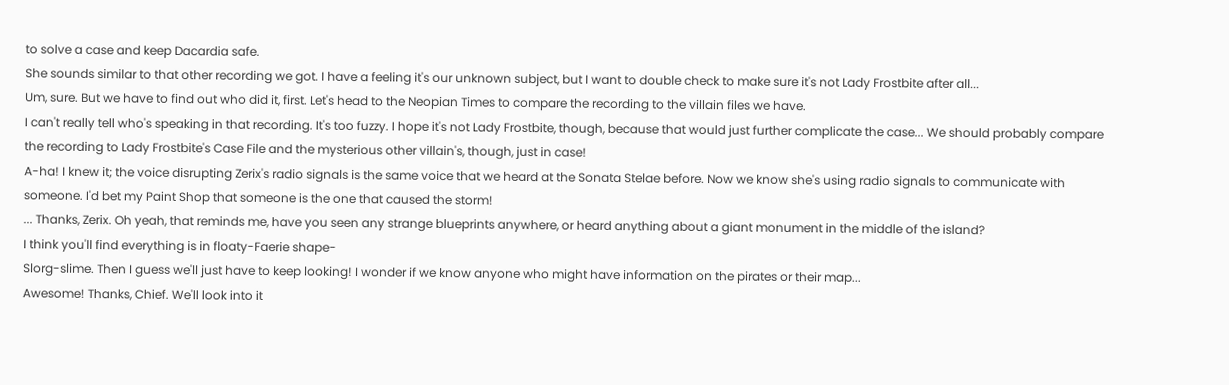to solve a case and keep Dacardia safe.
She sounds similar to that other recording we got. I have a feeling it's our unknown subject, but I want to double check to make sure it's not Lady Frostbite after all...
Um, sure. But we have to find out who did it, first. Let's head to the Neopian Times to compare the recording to the villain files we have.
I can't really tell who's speaking in that recording. It's too fuzzy. I hope it's not Lady Frostbite, though, because that would just further complicate the case... We should probably compare the recording to Lady Frostbite's Case File and the mysterious other villain's, though, just in case!
A-ha! I knew it; the voice disrupting Zerix's radio signals is the same voice that we heard at the Sonata Stelae before. Now we know she's using radio signals to communicate with someone. I'd bet my Paint Shop that someone is the one that caused the storm!
... Thanks, Zerix. Oh yeah, that reminds me, have you seen any strange blueprints anywhere, or heard anything about a giant monument in the middle of the island?
I think you'll find everything is in floaty-Faerie shape-
Slorg-slime. Then I guess we'll just have to keep looking! I wonder if we know anyone who might have information on the pirates or their map...
Awesome! Thanks, Chief. We'll look into it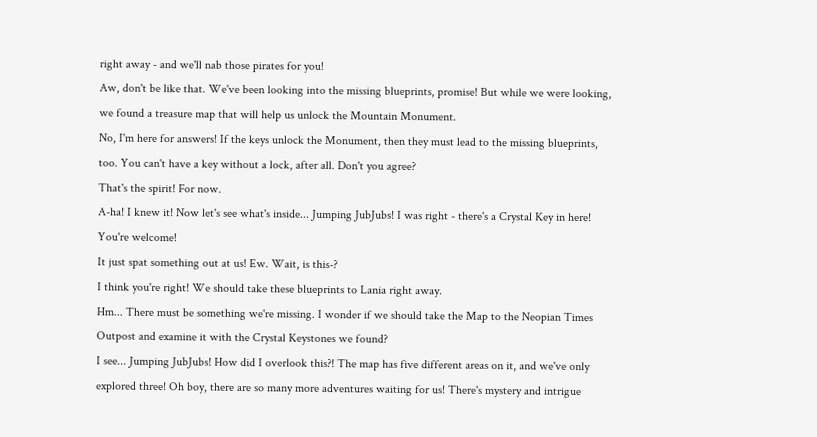right away - and we'll nab those pirates for you!
Aw, don't be like that. We've been looking into the missing blueprints, promise! But while we were looking, we found a treasure map that will help us unlock the Mountain Monument.
No, I'm here for answers! If the keys unlock the Monument, then they must lead to the missing blueprints, too. You can't have a key without a lock, after all. Don't you agree?
That's the spirit! For now.
A-ha! I knew it! Now let's see what's inside... Jumping JubJubs! I was right - there's a Crystal Key in here!
You're welcome!
It just spat something out at us! Ew. Wait, is this-?
I think you're right! We should take these blueprints to Lania right away.
Hm... There must be something we're missing. I wonder if we should take the Map to the Neopian Times Outpost and examine it with the Crystal Keystones we found?
I see... Jumping JubJubs! How did I overlook this?! The map has five different areas on it, and we've only explored three! Oh boy, there are so many more adventures waiting for us! There's mystery and intrigue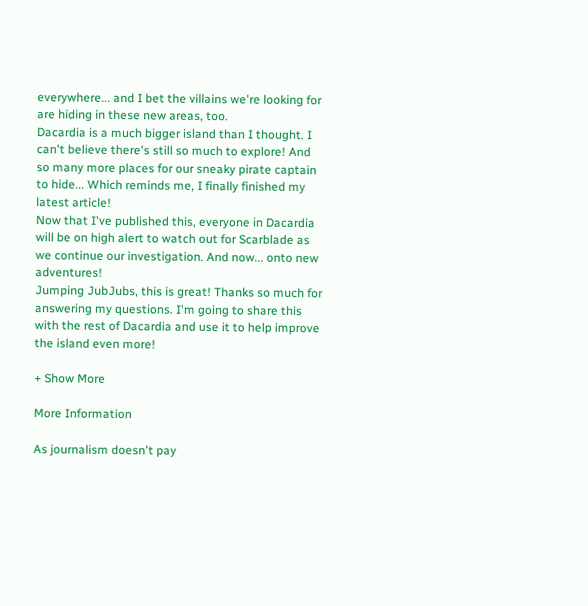everywhere... and I bet the villains we're looking for are hiding in these new areas, too.
Dacardia is a much bigger island than I thought. I can't believe there's still so much to explore! And so many more places for our sneaky pirate captain to hide... Which reminds me, I finally finished my latest article!
Now that I've published this, everyone in Dacardia will be on high alert to watch out for Scarblade as we continue our investigation. And now... onto new adventures!
Jumping JubJubs, this is great! Thanks so much for answering my questions. I'm going to share this with the rest of Dacardia and use it to help improve the island even more!

+ Show More

More Information

As journalism doesn't pay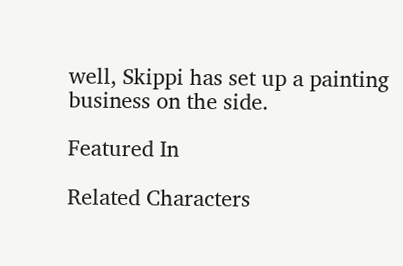well, Skippi has set up a painting business on the side.

Featured In

Related Characters